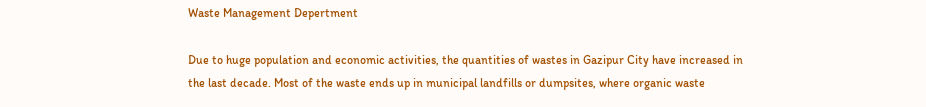Waste Management Depertment

Due to huge population and economic activities, the quantities of wastes in Gazipur City have increased in the last decade. Most of the waste ends up in municipal landfills or dumpsites, where organic waste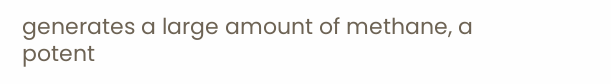generates a large amount of methane, a potent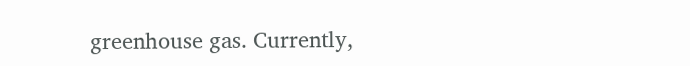greenhouse gas. Currently,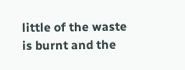little of the waste is burnt and the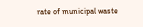rate of municipal waste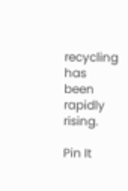recycling has been rapidly rising.

Pin It